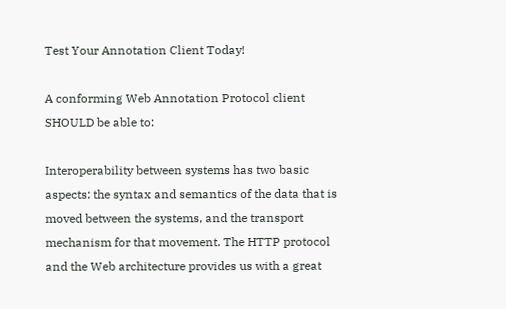Test Your Annotation Client Today!

A conforming Web Annotation Protocol client SHOULD be able to:

Interoperability between systems has two basic aspects: the syntax and semantics of the data that is moved between the systems, and the transport mechanism for that movement. The HTTP protocol and the Web architecture provides us with a great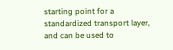starting point for a standardized transport layer, and can be used to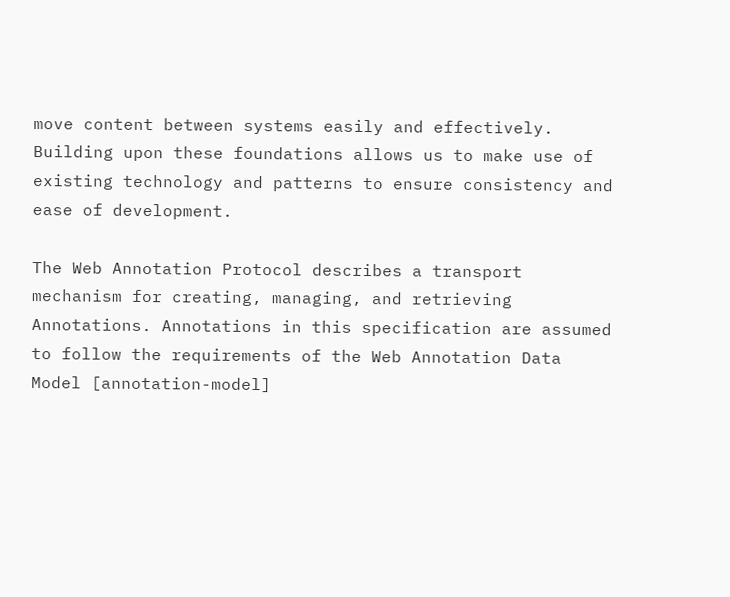move content between systems easily and effectively. Building upon these foundations allows us to make use of existing technology and patterns to ensure consistency and ease of development.

The Web Annotation Protocol describes a transport mechanism for creating, managing, and retrieving Annotations. Annotations in this specification are assumed to follow the requirements of the Web Annotation Data Model [annotation-model]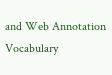and Web Annotation Vocabulary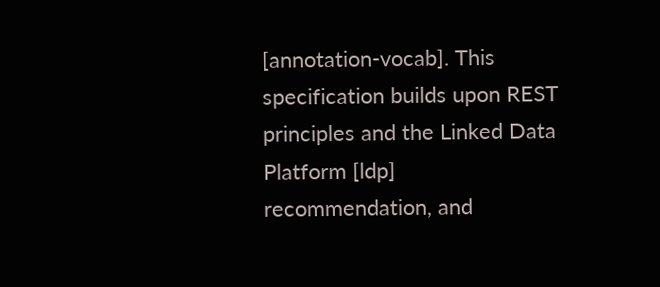[annotation-vocab]. This specification builds upon REST principles and the Linked Data Platform [ldp] recommendation, and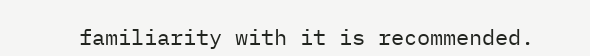familiarity with it is recommended.